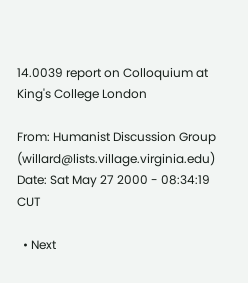14.0039 report on Colloquium at King's College London

From: Humanist Discussion Group (willard@lists.village.virginia.edu)
Date: Sat May 27 2000 - 08:34:19 CUT

  • Next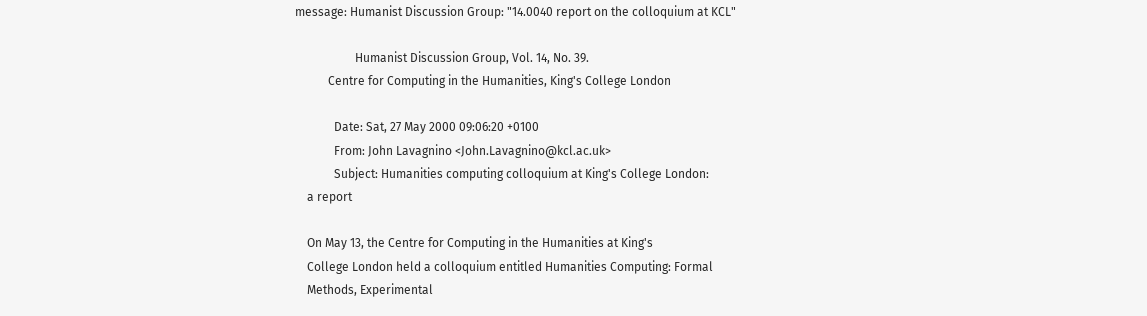message: Humanist Discussion Group: "14.0040 report on the colloquium at KCL"

                    Humanist Discussion Group, Vol. 14, No. 39.
           Centre for Computing in the Humanities, King's College London

             Date: Sat, 27 May 2000 09:06:20 +0100
             From: John Lavagnino <John.Lavagnino@kcl.ac.uk>
             Subject: Humanities computing colloquium at King's College London:
    a report

    On May 13, the Centre for Computing in the Humanities at King's
    College London held a colloquium entitled Humanities Computing: Formal
    Methods, Experimental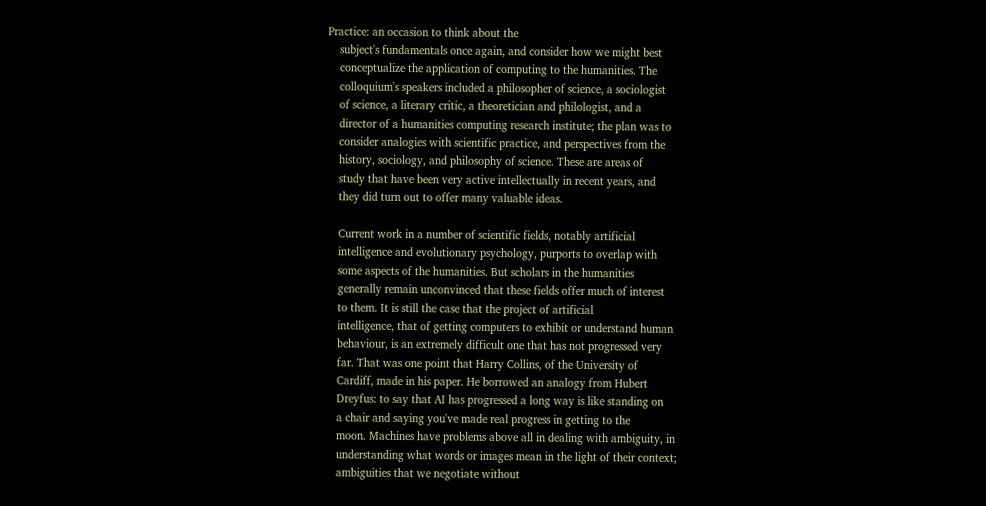Practice: an occasion to think about the
    subject's fundamentals once again, and consider how we might best
    conceptualize the application of computing to the humanities. The
    colloquium's speakers included a philosopher of science, a sociologist
    of science, a literary critic, a theoretician and philologist, and a
    director of a humanities computing research institute; the plan was to
    consider analogies with scientific practice, and perspectives from the
    history, sociology, and philosophy of science. These are areas of
    study that have been very active intellectually in recent years, and
    they did turn out to offer many valuable ideas.

    Current work in a number of scientific fields, notably artificial
    intelligence and evolutionary psychology, purports to overlap with
    some aspects of the humanities. But scholars in the humanities
    generally remain unconvinced that these fields offer much of interest
    to them. It is still the case that the project of artificial
    intelligence, that of getting computers to exhibit or understand human
    behaviour, is an extremely difficult one that has not progressed very
    far. That was one point that Harry Collins, of the University of
    Cardiff, made in his paper. He borrowed an analogy from Hubert
    Dreyfus: to say that AI has progressed a long way is like standing on
    a chair and saying you've made real progress in getting to the
    moon. Machines have problems above all in dealing with ambiguity, in
    understanding what words or images mean in the light of their context;
    ambiguities that we negotiate without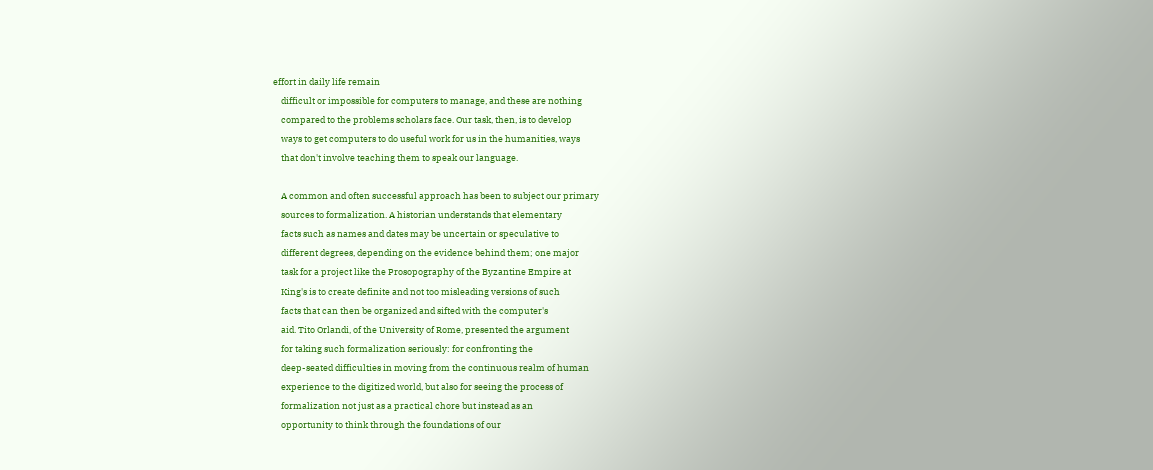effort in daily life remain
    difficult or impossible for computers to manage, and these are nothing
    compared to the problems scholars face. Our task, then, is to develop
    ways to get computers to do useful work for us in the humanities, ways
    that don't involve teaching them to speak our language.

    A common and often successful approach has been to subject our primary
    sources to formalization. A historian understands that elementary
    facts such as names and dates may be uncertain or speculative to
    different degrees, depending on the evidence behind them; one major
    task for a project like the Prosopography of the Byzantine Empire at
    King's is to create definite and not too misleading versions of such
    facts that can then be organized and sifted with the computer's
    aid. Tito Orlandi, of the University of Rome, presented the argument
    for taking such formalization seriously: for confronting the
    deep-seated difficulties in moving from the continuous realm of human
    experience to the digitized world, but also for seeing the process of
    formalization not just as a practical chore but instead as an
    opportunity to think through the foundations of our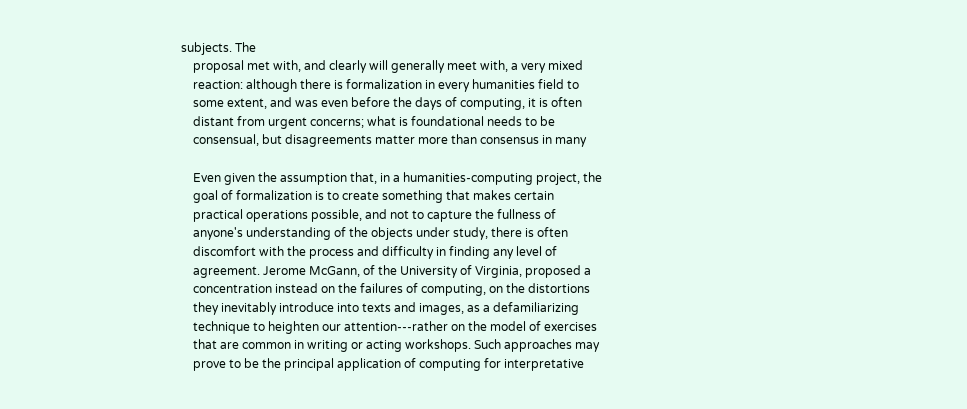subjects. The
    proposal met with, and clearly will generally meet with, a very mixed
    reaction: although there is formalization in every humanities field to
    some extent, and was even before the days of computing, it is often
    distant from urgent concerns; what is foundational needs to be
    consensual, but disagreements matter more than consensus in many

    Even given the assumption that, in a humanities-computing project, the
    goal of formalization is to create something that makes certain
    practical operations possible, and not to capture the fullness of
    anyone's understanding of the objects under study, there is often
    discomfort with the process and difficulty in finding any level of
    agreement. Jerome McGann, of the University of Virginia, proposed a
    concentration instead on the failures of computing, on the distortions
    they inevitably introduce into texts and images, as a defamiliarizing
    technique to heighten our attention---rather on the model of exercises
    that are common in writing or acting workshops. Such approaches may
    prove to be the principal application of computing for interpretative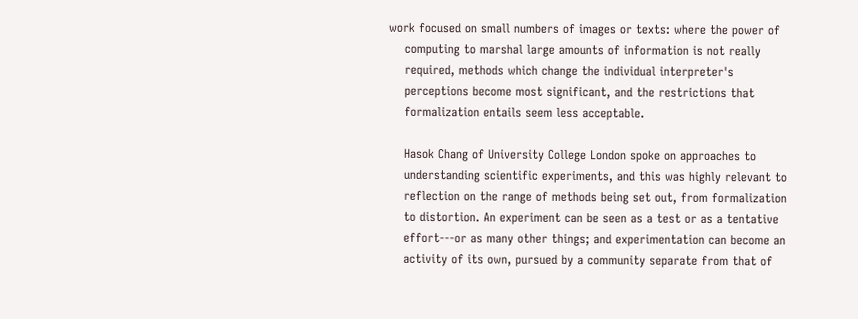work focused on small numbers of images or texts: where the power of
    computing to marshal large amounts of information is not really
    required, methods which change the individual interpreter's
    perceptions become most significant, and the restrictions that
    formalization entails seem less acceptable.

    Hasok Chang of University College London spoke on approaches to
    understanding scientific experiments, and this was highly relevant to
    reflection on the range of methods being set out, from formalization
    to distortion. An experiment can be seen as a test or as a tentative
    effort---or as many other things; and experimentation can become an
    activity of its own, pursued by a community separate from that of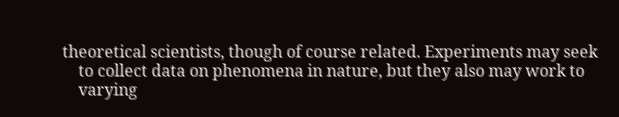theoretical scientists, though of course related. Experiments may seek
    to collect data on phenomena in nature, but they also may work to
    varying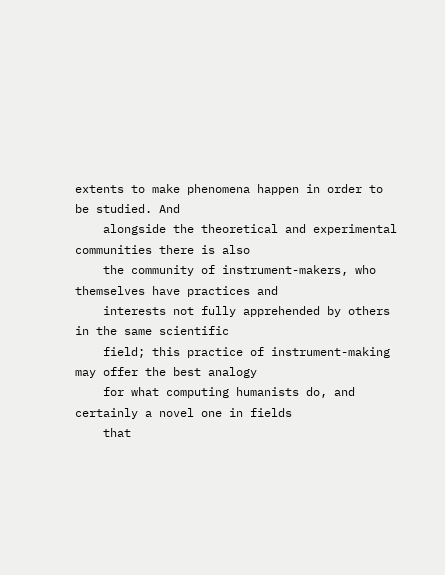extents to make phenomena happen in order to be studied. And
    alongside the theoretical and experimental communities there is also
    the community of instrument-makers, who themselves have practices and
    interests not fully apprehended by others in the same scientific
    field; this practice of instrument-making may offer the best analogy
    for what computing humanists do, and certainly a novel one in fields
    that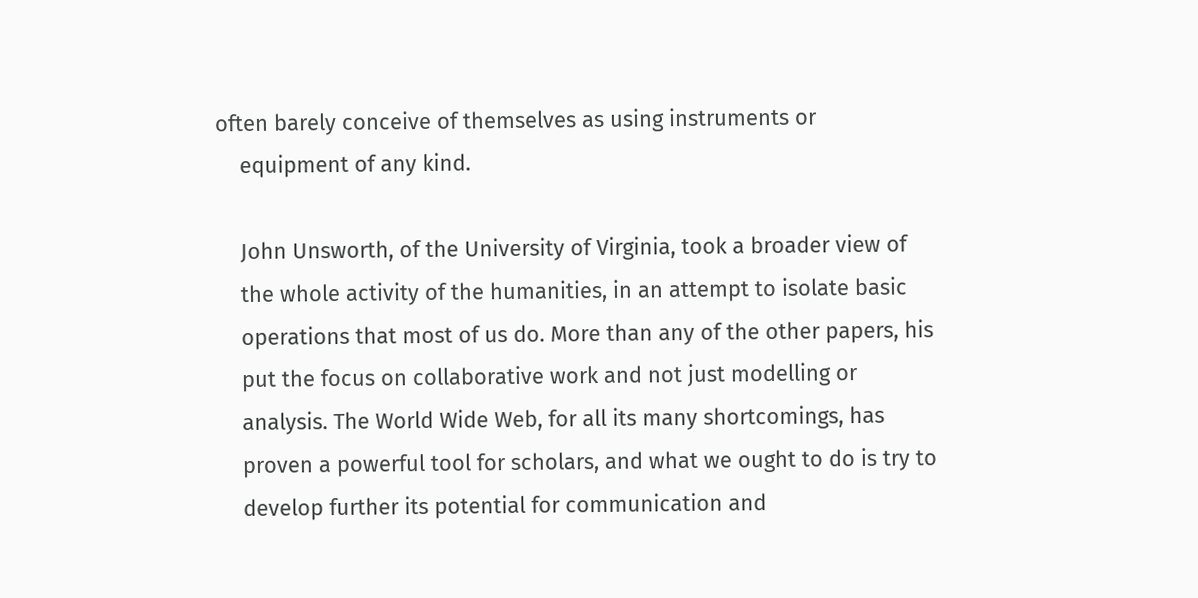often barely conceive of themselves as using instruments or
    equipment of any kind.

    John Unsworth, of the University of Virginia, took a broader view of
    the whole activity of the humanities, in an attempt to isolate basic
    operations that most of us do. More than any of the other papers, his
    put the focus on collaborative work and not just modelling or
    analysis. The World Wide Web, for all its many shortcomings, has
    proven a powerful tool for scholars, and what we ought to do is try to
    develop further its potential for communication and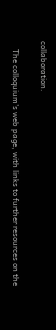collaboration.

    The colloquium's web page, with links to further resources on the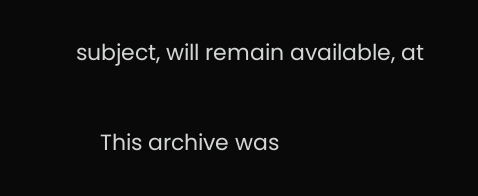subject, will remain available, at

    This archive was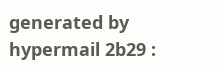generated by hypermail 2b29 :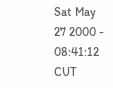Sat May 27 2000 - 08:41:12 CUT